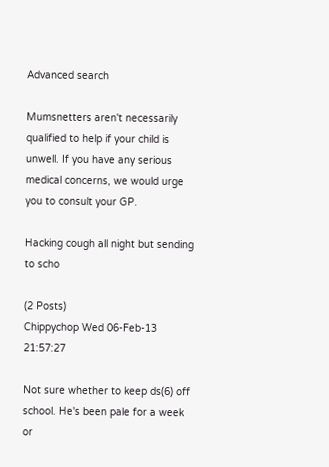Advanced search

Mumsnetters aren't necessarily qualified to help if your child is unwell. If you have any serious medical concerns, we would urge you to consult your GP.

Hacking cough all night but sending to scho

(2 Posts)
Chippychop Wed 06-Feb-13 21:57:27

Not sure whether to keep ds(6) off school. He's been pale for a week or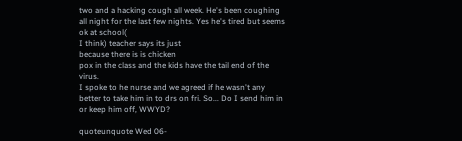two and a hacking cough all week. He's been coughing all night for the last few nights. Yes he's tired but seems ok at school(
I think) teacher says its just
because there is is chicken
pox in the class and the kids have the tail end of the virus.
I spoke to he nurse and we agreed if he wasn't any better to take him in to drs on fri. So... Do I send him in or keep him off, WWYD?

quoteunquote Wed 06-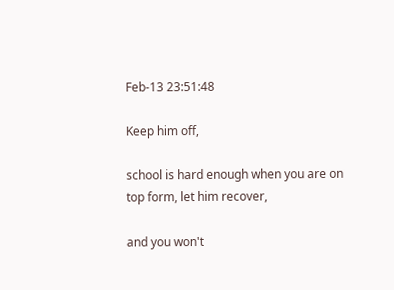Feb-13 23:51:48

Keep him off,

school is hard enough when you are on top form, let him recover,

and you won't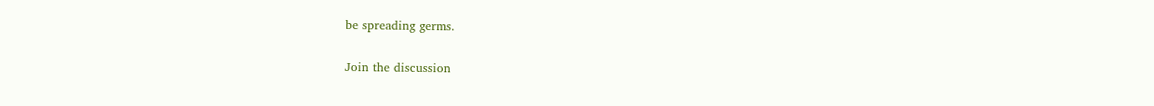be spreading germs.

Join the discussion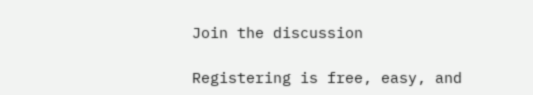Join the discussion

Registering is free, easy, and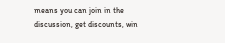means you can join in the discussion, get discounts, win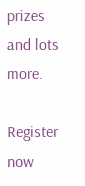prizes and lots more.

Register now